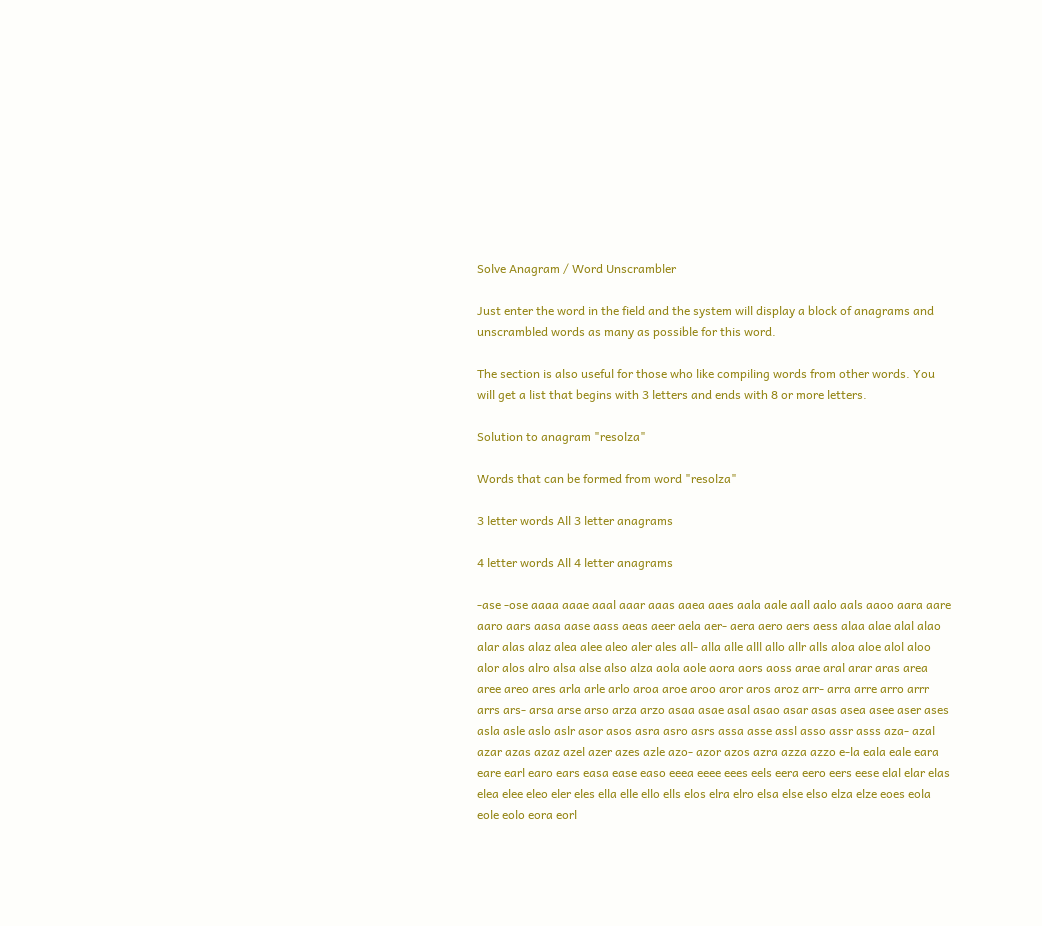Solve Anagram / Word Unscrambler

Just enter the word in the field and the system will display a block of anagrams and unscrambled words as many as possible for this word.

The section is also useful for those who like compiling words from other words. You will get a list that begins with 3 letters and ends with 8 or more letters.

Solution to anagram "resolza"

Words that can be formed from word "resolza"

3 letter words All 3 letter anagrams

4 letter words All 4 letter anagrams

-ase -ose aaaa aaae aaal aaar aaas aaea aaes aala aale aall aalo aals aaoo aara aare aaro aars aasa aase aass aeas aeer aela aer- aera aero aers aess alaa alae alal alao alar alas alaz alea alee aleo aler ales all- alla alle alll allo allr alls aloa aloe alol aloo alor alos alro alsa alse also alza aola aole aora aors aoss arae aral arar aras area aree areo ares arla arle arlo aroa aroe aroo aror aros aroz arr- arra arre arro arrr arrs ars- arsa arse arso arza arzo asaa asae asal asao asar asas asea asee aser ases asla asle aslo aslr asor asos asra asro asrs assa asse assl asso assr asss aza- azal azar azas azaz azel azer azes azle azo- azor azos azra azza azzo e-la eala eale eara eare earl earo ears easa ease easo eeea eeee eees eels eera eero eers eese elal elar elas elea elee eleo eler eles ella elle ello ells elos elra elro elsa else elso elza elze eoes eola eole eolo eora eorl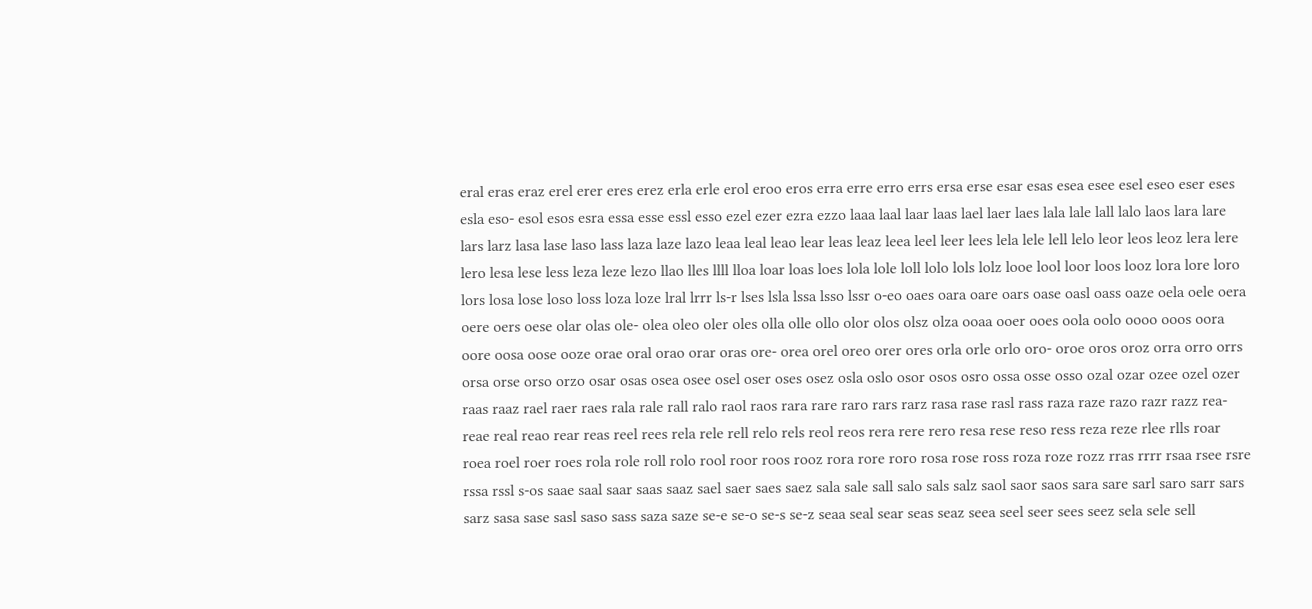eral eras eraz erel erer eres erez erla erle erol eroo eros erra erre erro errs ersa erse esar esas esea esee esel eseo eser eses esla eso- esol esos esra essa esse essl esso ezel ezer ezra ezzo laaa laal laar laas lael laer laes lala lale lall lalo laos lara lare lars larz lasa lase laso lass laza laze lazo leaa leal leao lear leas leaz leea leel leer lees lela lele lell lelo leor leos leoz lera lere lero lesa lese less leza leze lezo llao lles llll lloa loar loas loes lola lole loll lolo lols lolz looe lool loor loos looz lora lore loro lors losa lose loso loss loza loze lral lrrr ls-r lses lsla lssa lsso lssr o-eo oaes oara oare oars oase oasl oass oaze oela oele oera oere oers oese olar olas ole- olea oleo oler oles olla olle ollo olor olos olsz olza ooaa ooer ooes oola oolo oooo ooos oora oore oosa oose ooze orae oral orao orar oras ore- orea orel oreo orer ores orla orle orlo oro- oroe oros oroz orra orro orrs orsa orse orso orzo osar osas osea osee osel oser oses osez osla oslo osor osos osro ossa osse osso ozal ozar ozee ozel ozer raas raaz rael raer raes rala rale rall ralo raol raos rara rare raro rars rarz rasa rase rasl rass raza raze razo razr razz rea- reae real reao rear reas reel rees rela rele rell relo rels reol reos rera rere rero resa rese reso ress reza reze rlee rlls roar roea roel roer roes rola role roll rolo rool roor roos rooz rora rore roro rosa rose ross roza roze rozz rras rrrr rsaa rsee rsre rssa rssl s-os saae saal saar saas saaz sael saer saes saez sala sale sall salo sals salz saol saor saos sara sare sarl saro sarr sars sarz sasa sase sasl saso sass saza saze se-e se-o se-s se-z seaa seal sear seas seaz seea seel seer sees seez sela sele sell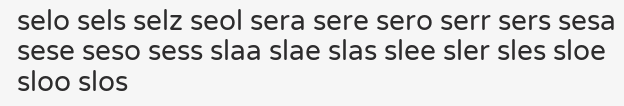selo sels selz seol sera sere sero serr sers sesa sese seso sess slaa slae slas slee sler sles sloe sloo slos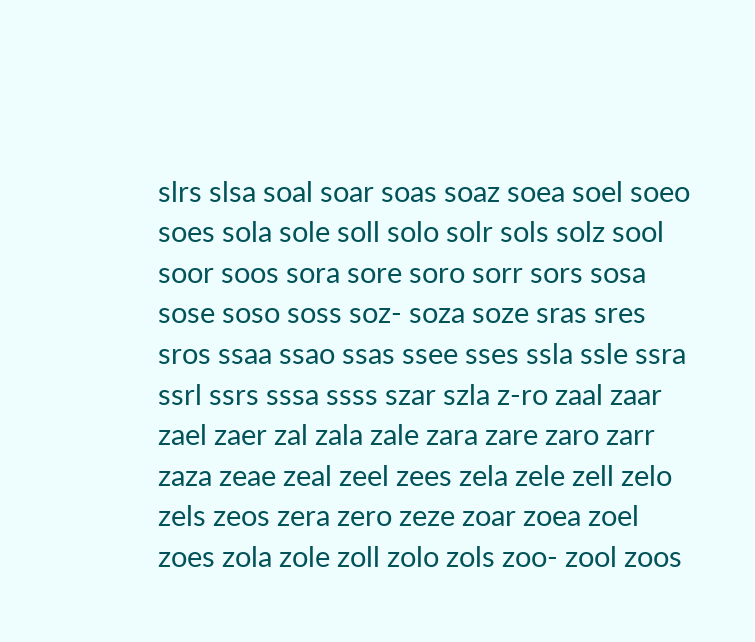slrs slsa soal soar soas soaz soea soel soeo soes sola sole soll solo solr sols solz sool soor soos sora sore soro sorr sors sosa sose soso soss soz- soza soze sras sres sros ssaa ssao ssas ssee sses ssla ssle ssra ssrl ssrs sssa ssss szar szla z-ro zaal zaar zael zaer zal zala zale zara zare zaro zarr zaza zeae zeal zeel zees zela zele zell zelo zels zeos zera zero zeze zoar zoea zoel zoes zola zole zoll zolo zols zoo- zool zoos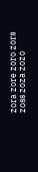zora zore zoro zors zoss zoza zozo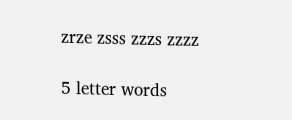zrze zsss zzzs zzzz

5 letter words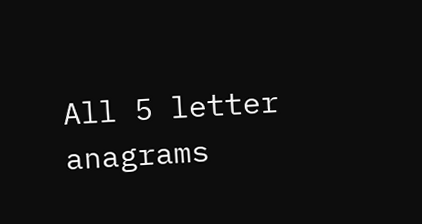All 5 letter anagrams